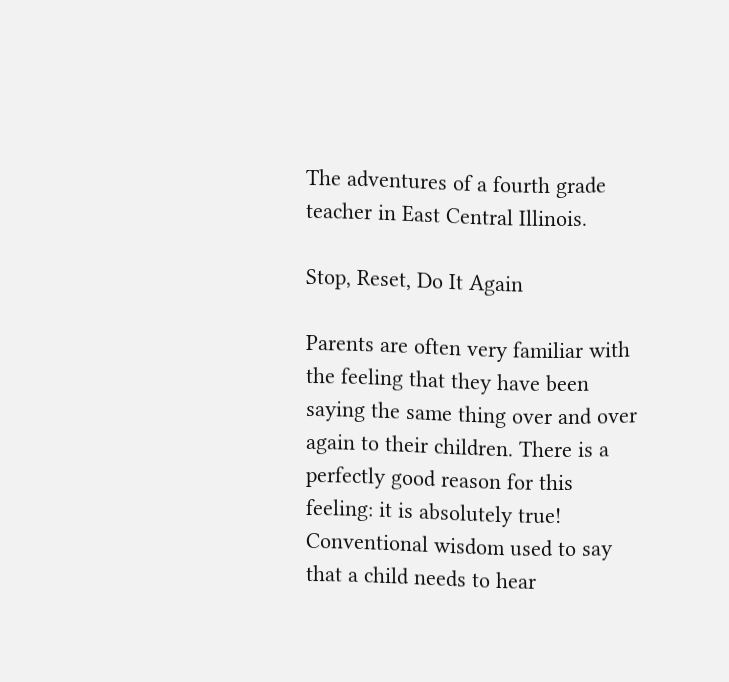The adventures of a fourth grade teacher in East Central Illinois.

Stop, Reset, Do It Again

Parents are often very familiar with the feeling that they have been saying the same thing over and over again to their children. There is a perfectly good reason for this feeling: it is absolutely true! Conventional wisdom used to say that a child needs to hear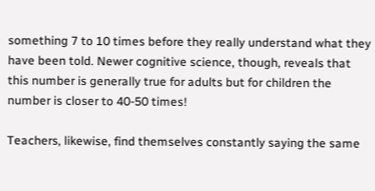something 7 to 10 times before they really understand what they have been told. Newer cognitive science, though, reveals that this number is generally true for adults but for children the number is closer to 40-50 times!

Teachers, likewise, find themselves constantly saying the same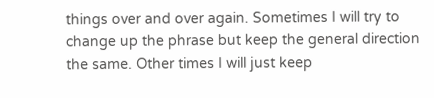things over and over again. Sometimes I will try to change up the phrase but keep the general direction the same. Other times I will just keep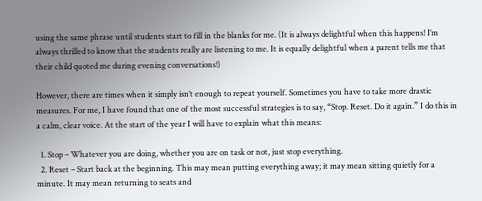using the same phrase until students start to fill in the blanks for me. (It is always delightful when this happens! I’m always thrilled to know that the students really are listening to me. It is equally delightful when a parent tells me that their child quoted me during evening conversations!)

However, there are times when it simply isn’t enough to repeat yourself. Sometimes you have to take more drastic measures. For me, I have found that one of the most successful strategies is to say, “Stop. Reset. Do it again.” I do this in a calm, clear voice. At the start of the year I will have to explain what this means:

  1. Stop – Whatever you are doing, whether you are on task or not, just stop everything.
  2. Reset – Start back at the beginning. This may mean putting everything away; it may mean sitting quietly for a minute. It may mean returning to seats and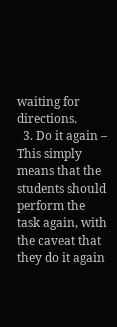waiting for directions.
  3. Do it again – This simply means that the students should perform the task again, with the caveat that they do it again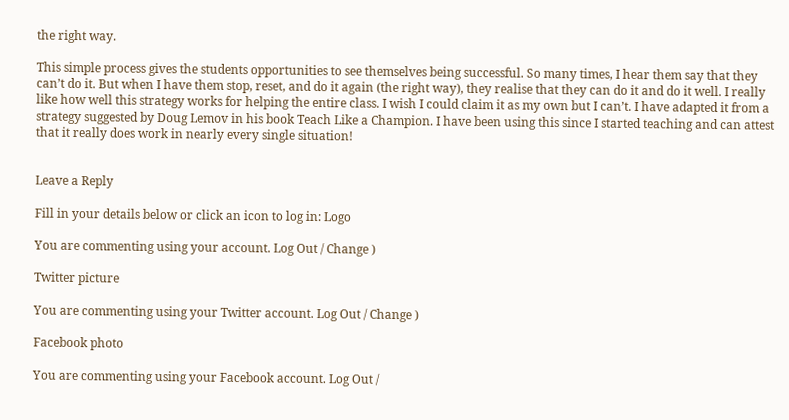the right way.

This simple process gives the students opportunities to see themselves being successful. So many times, I hear them say that they can’t do it. But when I have them stop, reset, and do it again (the right way), they realise that they can do it and do it well. I really like how well this strategy works for helping the entire class. I wish I could claim it as my own but I can’t. I have adapted it from a strategy suggested by Doug Lemov in his book Teach Like a Champion. I have been using this since I started teaching and can attest that it really does work in nearly every single situation!


Leave a Reply

Fill in your details below or click an icon to log in: Logo

You are commenting using your account. Log Out / Change )

Twitter picture

You are commenting using your Twitter account. Log Out / Change )

Facebook photo

You are commenting using your Facebook account. Log Out /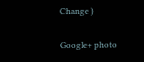Change )

Google+ photo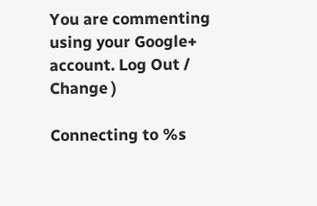You are commenting using your Google+ account. Log Out / Change )

Connecting to %s